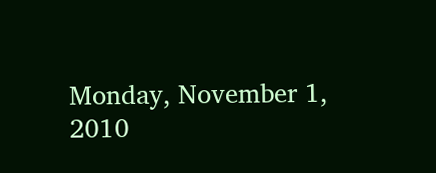Monday, November 1, 2010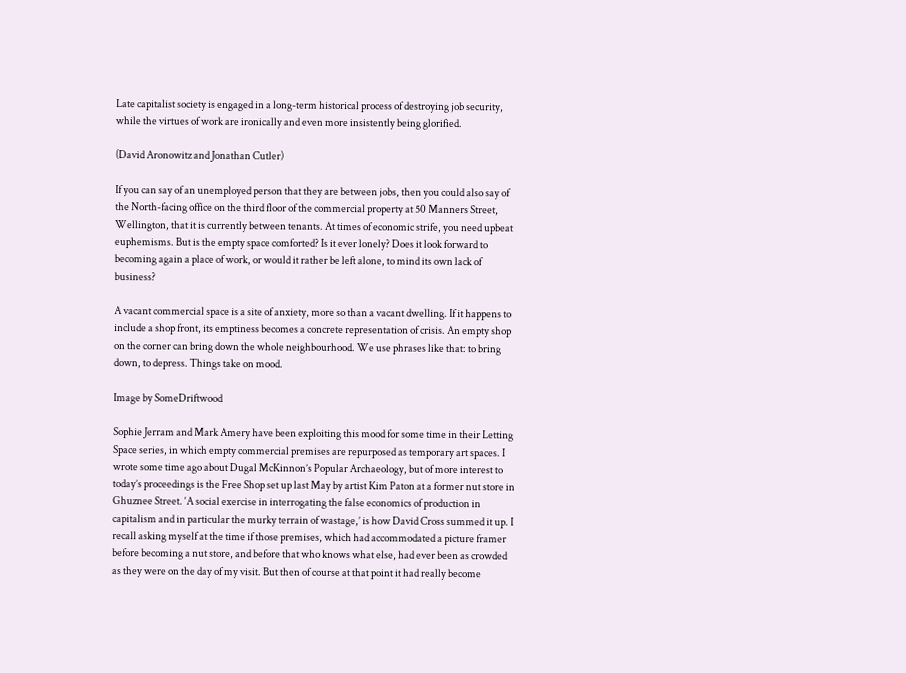Late capitalist society is engaged in a long-term historical process of destroying job security, while the virtues of work are ironically and even more insistently being glorified.

(David Aronowitz and Jonathan Cutler)

If you can say of an unemployed person that they are between jobs, then you could also say of the North-facing office on the third floor of the commercial property at 50 Manners Street, Wellington, that it is currently between tenants. At times of economic strife, you need upbeat euphemisms. But is the empty space comforted? Is it ever lonely? Does it look forward to becoming again a place of work, or would it rather be left alone, to mind its own lack of business?

A vacant commercial space is a site of anxiety, more so than a vacant dwelling. If it happens to include a shop front, its emptiness becomes a concrete representation of crisis. An empty shop on the corner can bring down the whole neighbourhood. We use phrases like that: to bring down, to depress. Things take on mood.

Image by SomeDriftwood

Sophie Jerram and Mark Amery have been exploiting this mood for some time in their Letting Space series, in which empty commercial premises are repurposed as temporary art spaces. I wrote some time ago about Dugal McKinnon’s Popular Archaeology, but of more interest to today’s proceedings is the Free Shop set up last May by artist Kim Paton at a former nut store in Ghuznee Street. ‘A social exercise in interrogating the false economics of production in capitalism and in particular the murky terrain of wastage,’ is how David Cross summed it up. I recall asking myself at the time if those premises, which had accommodated a picture framer before becoming a nut store, and before that who knows what else, had ever been as crowded as they were on the day of my visit. But then of course at that point it had really become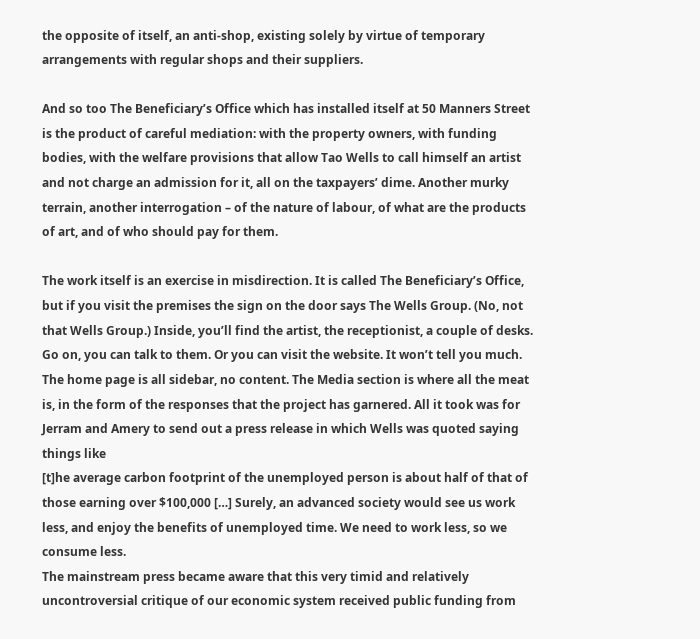the opposite of itself, an anti-shop, existing solely by virtue of temporary arrangements with regular shops and their suppliers.

And so too The Beneficiary’s Office which has installed itself at 50 Manners Street is the product of careful mediation: with the property owners, with funding bodies, with the welfare provisions that allow Tao Wells to call himself an artist and not charge an admission for it, all on the taxpayers’ dime. Another murky terrain, another interrogation – of the nature of labour, of what are the products of art, and of who should pay for them.

The work itself is an exercise in misdirection. It is called The Beneficiary’s Office, but if you visit the premises the sign on the door says The Wells Group. (No, not that Wells Group.) Inside, you’ll find the artist, the receptionist, a couple of desks. Go on, you can talk to them. Or you can visit the website. It won’t tell you much. The home page is all sidebar, no content. The Media section is where all the meat is, in the form of the responses that the project has garnered. All it took was for Jerram and Amery to send out a press release in which Wells was quoted saying things like
[t]he average carbon footprint of the unemployed person is about half of that of those earning over $100,000 […] Surely, an advanced society would see us work less, and enjoy the benefits of unemployed time. We need to work less, so we consume less.
The mainstream press became aware that this very timid and relatively uncontroversial critique of our economic system received public funding from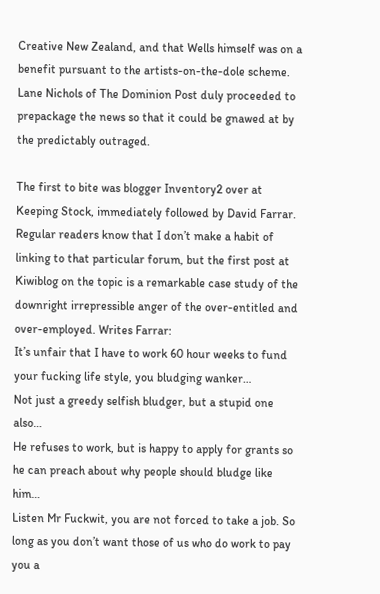Creative New Zealand, and that Wells himself was on a benefit pursuant to the artists-on-the-dole scheme. Lane Nichols of The Dominion Post duly proceeded to prepackage the news so that it could be gnawed at by the predictably outraged.

The first to bite was blogger Inventory2 over at Keeping Stock, immediately followed by David Farrar. Regular readers know that I don’t make a habit of linking to that particular forum, but the first post at Kiwiblog on the topic is a remarkable case study of the downright irrepressible anger of the over-entitled and over-employed. Writes Farrar:
It’s unfair that I have to work 60 hour weeks to fund your fucking life style, you bludging wanker…
Not just a greedy selfish bludger, but a stupid one also…
He refuses to work, but is happy to apply for grants so he can preach about why people should bludge like him…
Listen Mr Fuckwit, you are not forced to take a job. So long as you don’t want those of us who do work to pay you a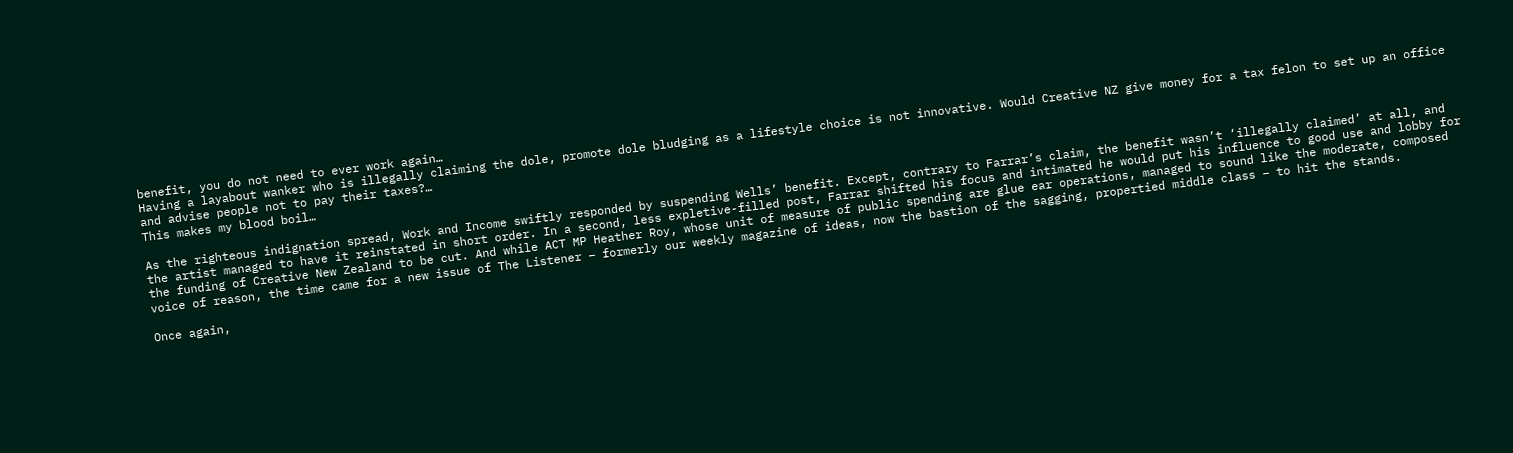benefit, you do not need to ever work again…
Having a layabout wanker who is illegally claiming the dole, promote dole bludging as a lifestyle choice is not innovative. Would Creative NZ give money for a tax felon to set up an office and advise people not to pay their taxes?…
This makes my blood boil…

As the righteous indignation spread, Work and Income swiftly responded by suspending Wells’ benefit. Except, contrary to Farrar’s claim, the benefit wasn’t ‘illegally claimed’ at all, and the artist managed to have it reinstated in short order. In a second, less expletive-filled post, Farrar shifted his focus and intimated he would put his influence to good use and lobby for the funding of Creative New Zealand to be cut. And while ACT MP Heather Roy, whose unit of measure of public spending are glue ear operations, managed to sound like the moderate, composed voice of reason, the time came for a new issue of The Listener – formerly our weekly magazine of ideas, now the bastion of the sagging, propertied middle class – to hit the stands.

Once again,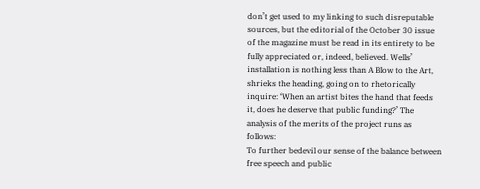don’t get used to my linking to such disreputable sources, but the editorial of the October 30 issue of the magazine must be read in its entirety to be fully appreciated or, indeed, believed. Wells’ installation is nothing less than A Blow to the Art, shrieks the heading, going on to rhetorically inquire: ‘When an artist bites the hand that feeds it, does he deserve that public funding?’ The analysis of the merits of the project runs as follows:
To further bedevil our sense of the balance between free speech and public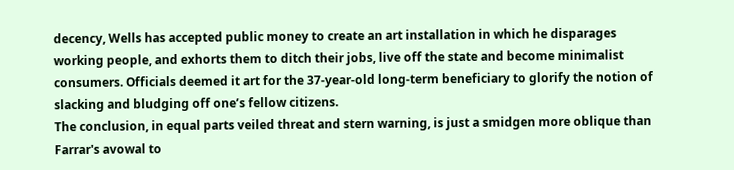decency, Wells has accepted public money to create an art installation in which he disparages working people, and exhorts them to ditch their jobs, live off the state and become minimalist consumers. Officials deemed it art for the 37-year-old long-term beneficiary to glorify the notion of slacking and bludging off one’s fellow citizens.
The conclusion, in equal parts veiled threat and stern warning, is just a smidgen more oblique than Farrar's avowal to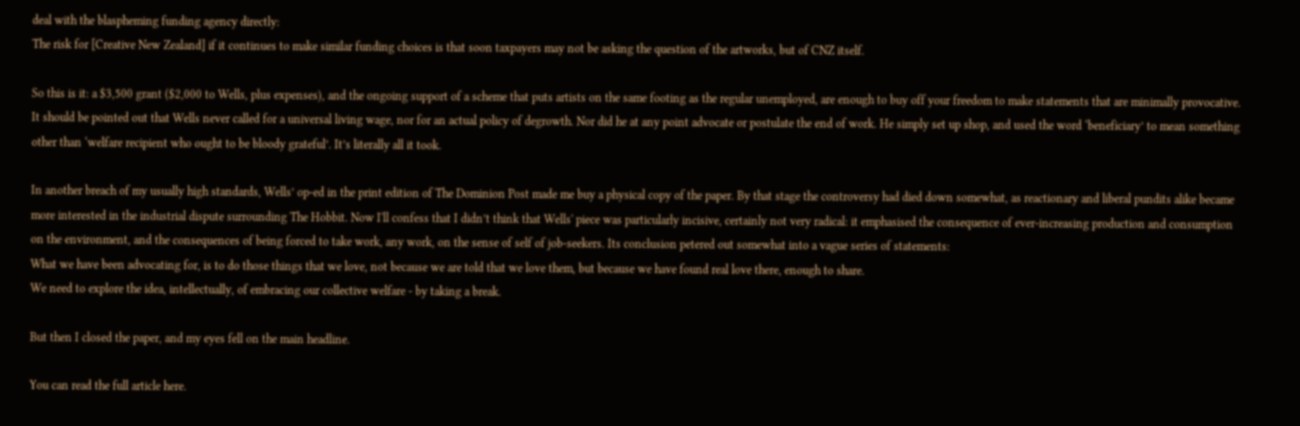deal with the blaspheming funding agency directly:
The risk for [Creative New Zealand] if it continues to make similar funding choices is that soon taxpayers may not be asking the question of the artworks, but of CNZ itself.

So this is it: a $3,500 grant ($2,000 to Wells, plus expenses), and the ongoing support of a scheme that puts artists on the same footing as the regular unemployed, are enough to buy off your freedom to make statements that are minimally provocative. It should be pointed out that Wells never called for a universal living wage, nor for an actual policy of degrowth. Nor did he at any point advocate or postulate the end of work. He simply set up shop, and used the word ‘beneficiary’ to mean something other than ‘welfare recipient who ought to be bloody grateful’. It’s literally all it took.

In another breach of my usually high standards, Wells’ op-ed in the print edition of The Dominion Post made me buy a physical copy of the paper. By that stage the controversy had died down somewhat, as reactionary and liberal pundits alike became more interested in the industrial dispute surrounding The Hobbit. Now I'll confess that I didn’t think that Wells' piece was particularly incisive, certainly not very radical: it emphasised the consequence of ever-increasing production and consumption on the environment, and the consequences of being forced to take work, any work, on the sense of self of job-seekers. Its conclusion petered out somewhat into a vague series of statements:
What we have been advocating for, is to do those things that we love, not because we are told that we love them, but because we have found real love there, enough to share.
We need to explore the idea, intellectually, of embracing our collective welfare - by taking a break.

But then I closed the paper, and my eyes fell on the main headline.

You can read the full article here.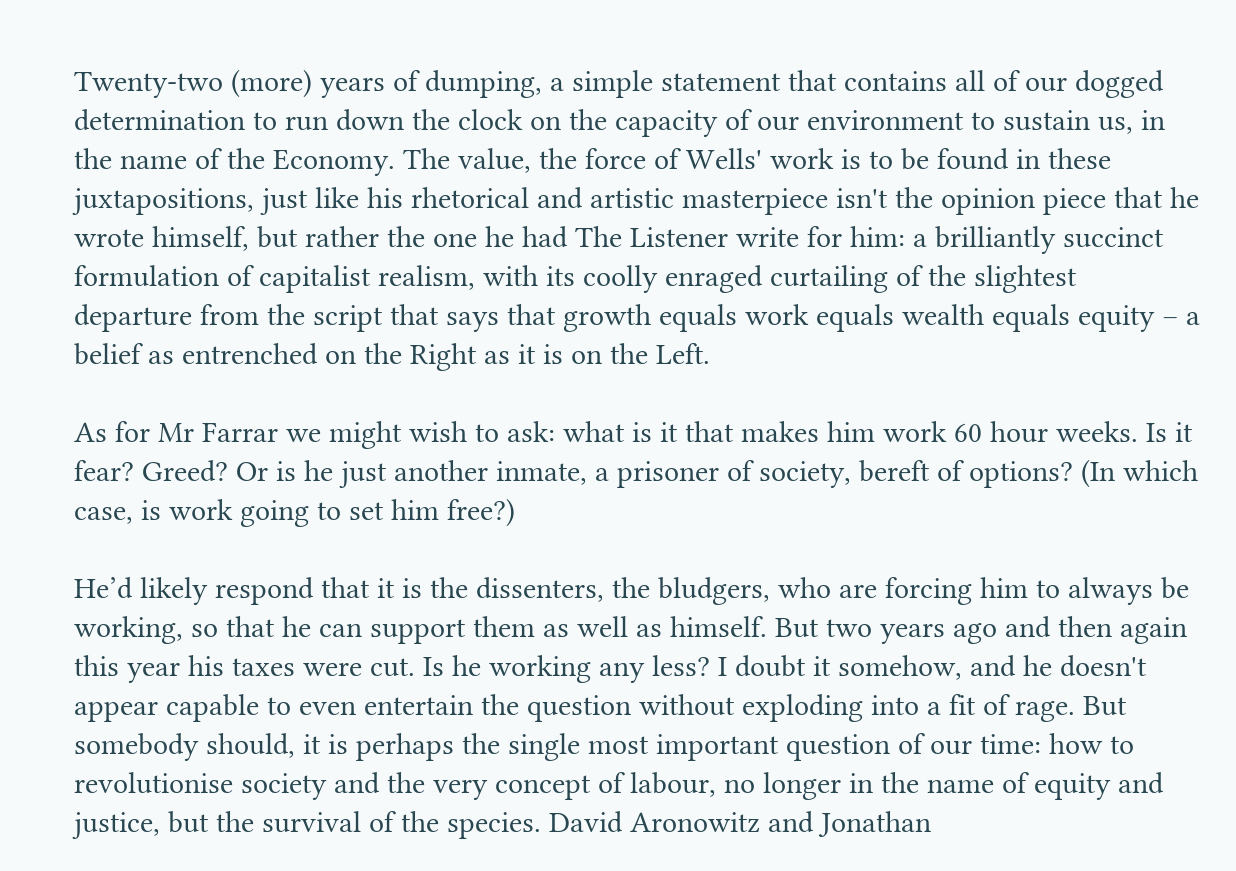Twenty-two (more) years of dumping, a simple statement that contains all of our dogged determination to run down the clock on the capacity of our environment to sustain us, in the name of the Economy. The value, the force of Wells' work is to be found in these juxtapositions, just like his rhetorical and artistic masterpiece isn't the opinion piece that he wrote himself, but rather the one he had The Listener write for him: a brilliantly succinct formulation of capitalist realism, with its coolly enraged curtailing of the slightest departure from the script that says that growth equals work equals wealth equals equity – a belief as entrenched on the Right as it is on the Left.

As for Mr Farrar we might wish to ask: what is it that makes him work 60 hour weeks. Is it fear? Greed? Or is he just another inmate, a prisoner of society, bereft of options? (In which case, is work going to set him free?)

He’d likely respond that it is the dissenters, the bludgers, who are forcing him to always be working, so that he can support them as well as himself. But two years ago and then again this year his taxes were cut. Is he working any less? I doubt it somehow, and he doesn't appear capable to even entertain the question without exploding into a fit of rage. But somebody should, it is perhaps the single most important question of our time: how to revolutionise society and the very concept of labour, no longer in the name of equity and justice, but the survival of the species. David Aronowitz and Jonathan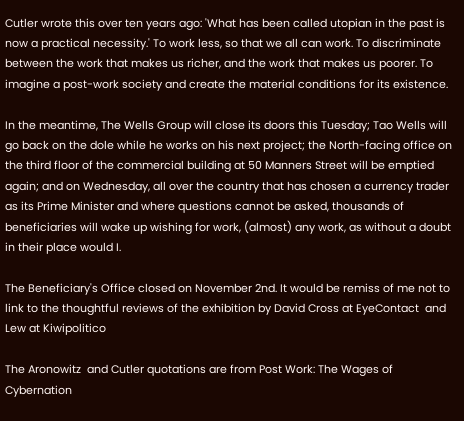Cutler wrote this over ten years ago: 'What has been called utopian in the past is now a practical necessity.' To work less, so that we all can work. To discriminate between the work that makes us richer, and the work that makes us poorer. To imagine a post-work society and create the material conditions for its existence.

In the meantime, The Wells Group will close its doors this Tuesday; Tao Wells will go back on the dole while he works on his next project; the North-facing office on the third floor of the commercial building at 50 Manners Street will be emptied again; and on Wednesday, all over the country that has chosen a currency trader as its Prime Minister and where questions cannot be asked, thousands of beneficiaries will wake up wishing for work, (almost) any work, as without a doubt in their place would I.

The Beneficiary's Office closed on November 2nd. It would be remiss of me not to link to the thoughtful reviews of the exhibition by David Cross at EyeContact  and Lew at Kiwipolitico

The Aronowitz  and Cutler quotations are from Post Work: The Wages of Cybernation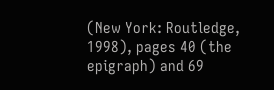(New York: Routledge, 1998), pages 40 (the epigraph) and 69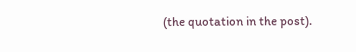(the quotation in the post).